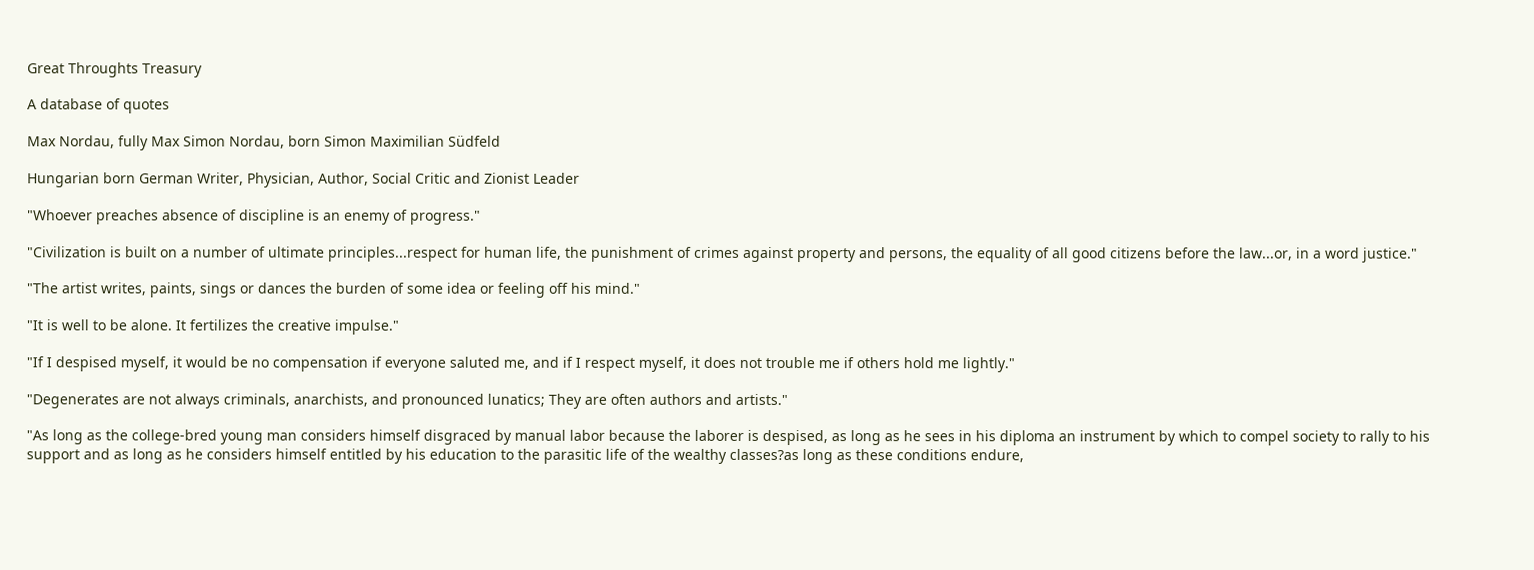Great Throughts Treasury

A database of quotes

Max Nordau, fully Max Simon Nordau, born Simon Maximilian Südfeld

Hungarian born German Writer, Physician, Author, Social Critic and Zionist Leader

"Whoever preaches absence of discipline is an enemy of progress."

"Civilization is built on a number of ultimate principles...respect for human life, the punishment of crimes against property and persons, the equality of all good citizens before the law...or, in a word justice."

"The artist writes, paints, sings or dances the burden of some idea or feeling off his mind."

"It is well to be alone. It fertilizes the creative impulse."

"If I despised myself, it would be no compensation if everyone saluted me, and if I respect myself, it does not trouble me if others hold me lightly."

"Degenerates are not always criminals, anarchists, and pronounced lunatics; They are often authors and artists."

"As long as the college-bred young man considers himself disgraced by manual labor because the laborer is despised, as long as he sees in his diploma an instrument by which to compel society to rally to his support and as long as he considers himself entitled by his education to the parasitic life of the wealthy classes?as long as these conditions endure,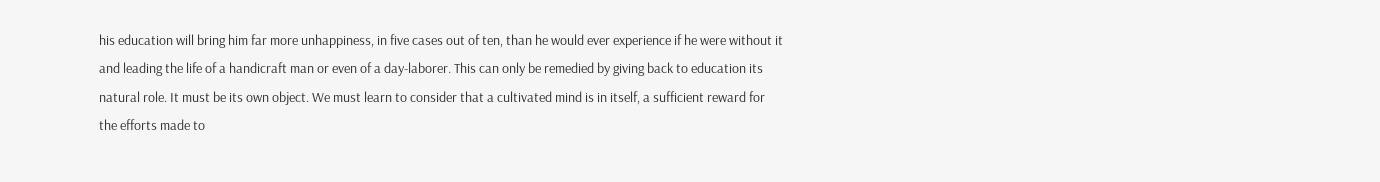his education will bring him far more unhappiness, in five cases out of ten, than he would ever experience if he were without it and leading the life of a handicraft man or even of a day-laborer. This can only be remedied by giving back to education its natural role. It must be its own object. We must learn to consider that a cultivated mind is in itself, a sufficient reward for the efforts made to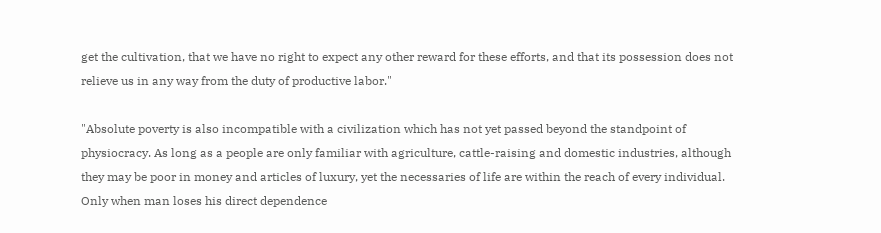get the cultivation, that we have no right to expect any other reward for these efforts, and that its possession does not relieve us in any way from the duty of productive labor."

"Absolute poverty is also incompatible with a civilization which has not yet passed beyond the standpoint of physiocracy. As long as a people are only familiar with agriculture, cattle-raising and domestic industries, although they may be poor in money and articles of luxury, yet the necessaries of life are within the reach of every individual. Only when man loses his direct dependence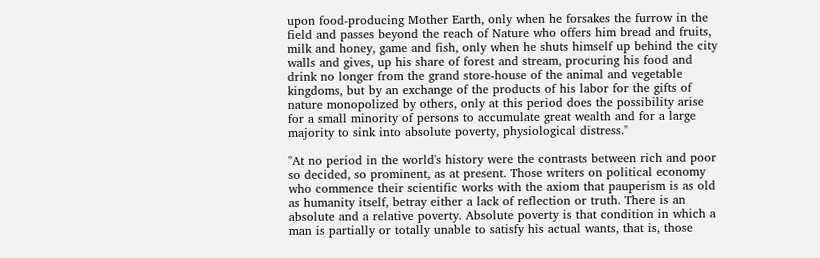upon food-producing Mother Earth, only when he forsakes the furrow in the field and passes beyond the reach of Nature who offers him bread and fruits, milk and honey, game and fish, only when he shuts himself up behind the city walls and gives, up his share of forest and stream, procuring his food and drink no longer from the grand store-house of the animal and vegetable kingdoms, but by an exchange of the products of his labor for the gifts of nature monopolized by others, only at this period does the possibility arise for a small minority of persons to accumulate great wealth and for a large majority to sink into absolute poverty, physiological distress."

"At no period in the world's history were the contrasts between rich and poor so decided, so prominent, as at present. Those writers on political economy who commence their scientific works with the axiom that pauperism is as old as humanity itself, betray either a lack of reflection or truth. There is an absolute and a relative poverty. Absolute poverty is that condition in which a man is partially or totally unable to satisfy his actual wants, that is, those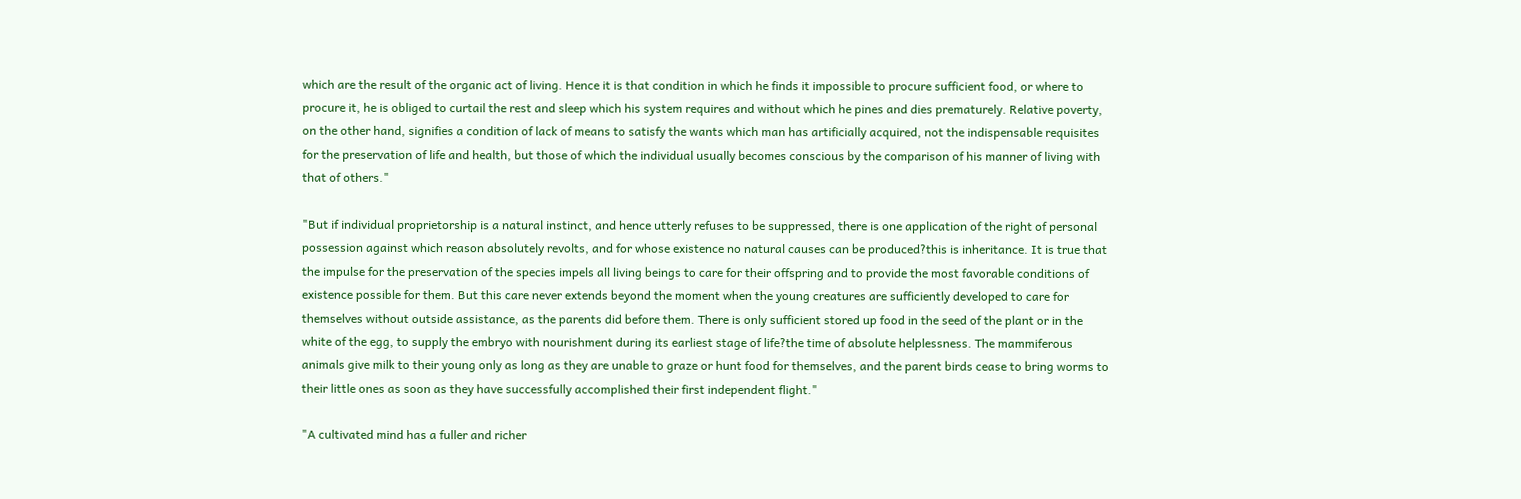which are the result of the organic act of living. Hence it is that condition in which he finds it impossible to procure sufficient food, or where to procure it, he is obliged to curtail the rest and sleep which his system requires and without which he pines and dies prematurely. Relative poverty, on the other hand, signifies a condition of lack of means to satisfy the wants which man has artificially acquired, not the indispensable requisites for the preservation of life and health, but those of which the individual usually becomes conscious by the comparison of his manner of living with that of others."

"But if individual proprietorship is a natural instinct, and hence utterly refuses to be suppressed, there is one application of the right of personal possession against which reason absolutely revolts, and for whose existence no natural causes can be produced?this is inheritance. It is true that the impulse for the preservation of the species impels all living beings to care for their offspring and to provide the most favorable conditions of existence possible for them. But this care never extends beyond the moment when the young creatures are sufficiently developed to care for themselves without outside assistance, as the parents did before them. There is only sufficient stored up food in the seed of the plant or in the white of the egg, to supply the embryo with nourishment during its earliest stage of life?the time of absolute helplessness. The mammiferous animals give milk to their young only as long as they are unable to graze or hunt food for themselves, and the parent birds cease to bring worms to their little ones as soon as they have successfully accomplished their first independent flight."

"A cultivated mind has a fuller and richer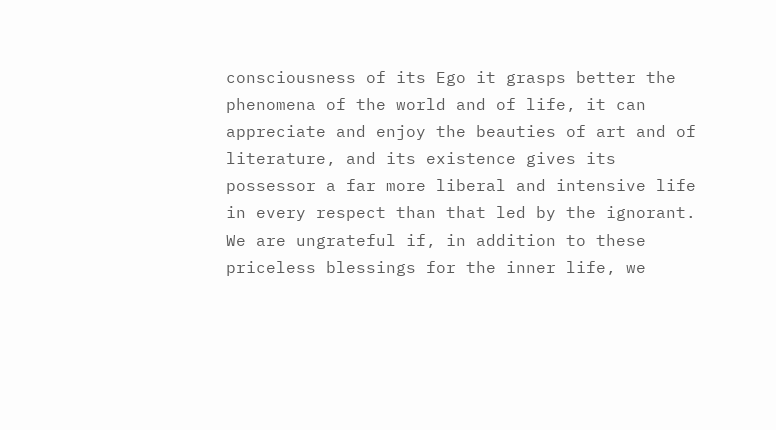consciousness of its Ego it grasps better the phenomena of the world and of life, it can appreciate and enjoy the beauties of art and of literature, and its existence gives its possessor a far more liberal and intensive life in every respect than that led by the ignorant. We are ungrateful if, in addition to these priceless blessings for the inner life, we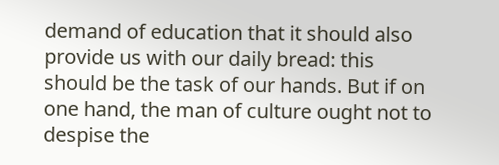demand of education that it should also provide us with our daily bread: this should be the task of our hands. But if on one hand, the man of culture ought not to despise the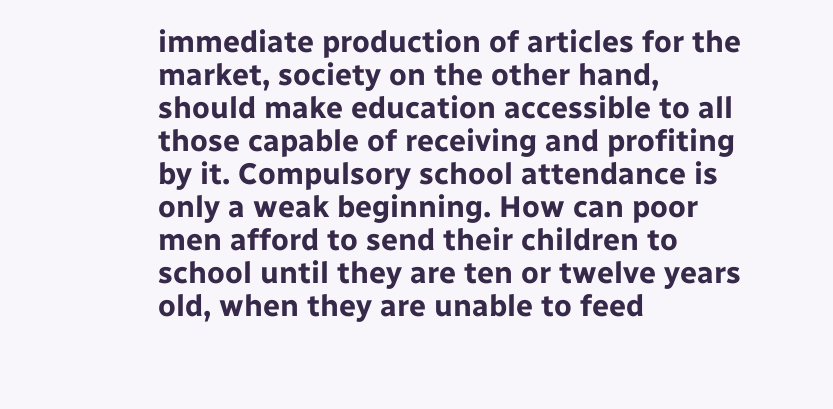immediate production of articles for the market, society on the other hand, should make education accessible to all those capable of receiving and profiting by it. Compulsory school attendance is only a weak beginning. How can poor men afford to send their children to school until they are ten or twelve years old, when they are unable to feed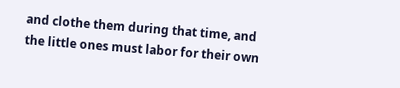and clothe them during that time, and the little ones must labor for their own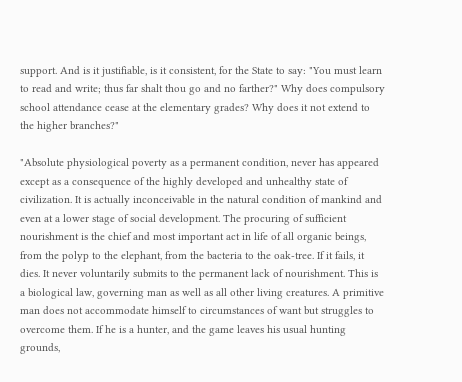support. And is it justifiable, is it consistent, for the State to say: "You must learn to read and write; thus far shalt thou go and no farther?" Why does compulsory school attendance cease at the elementary grades? Why does it not extend to the higher branches?"

"Absolute physiological poverty as a permanent condition, never has appeared except as a consequence of the highly developed and unhealthy state of civilization. It is actually inconceivable in the natural condition of mankind and even at a lower stage of social development. The procuring of sufficient nourishment is the chief and most important act in life of all organic beings, from the polyp to the elephant, from the bacteria to the oak-tree. If it fails, it dies. It never voluntarily submits to the permanent lack of nourishment. This is a biological law, governing man as well as all other living creatures. A primitive man does not accommodate himself to circumstances of want but struggles to overcome them. If he is a hunter, and the game leaves his usual hunting grounds,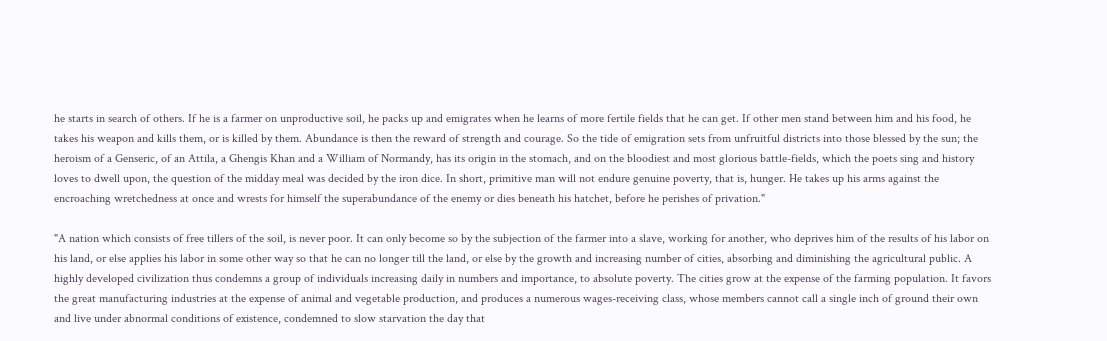he starts in search of others. If he is a farmer on unproductive soil, he packs up and emigrates when he learns of more fertile fields that he can get. If other men stand between him and his food, he takes his weapon and kills them, or is killed by them. Abundance is then the reward of strength and courage. So the tide of emigration sets from unfruitful districts into those blessed by the sun; the heroism of a Genseric, of an Attila, a Ghengis Khan and a William of Normandy, has its origin in the stomach, and on the bloodiest and most glorious battle-fields, which the poets sing and history loves to dwell upon, the question of the midday meal was decided by the iron dice. In short, primitive man will not endure genuine poverty, that is, hunger. He takes up his arms against the encroaching wretchedness at once and wrests for himself the superabundance of the enemy or dies beneath his hatchet, before he perishes of privation."

"A nation which consists of free tillers of the soil, is never poor. It can only become so by the subjection of the farmer into a slave, working for another, who deprives him of the results of his labor on his land, or else applies his labor in some other way so that he can no longer till the land, or else by the growth and increasing number of cities, absorbing and diminishing the agricultural public. A highly developed civilization thus condemns a group of individuals increasing daily in numbers and importance, to absolute poverty. The cities grow at the expense of the farming population. It favors the great manufacturing industries at the expense of animal and vegetable production, and produces a numerous wages-receiving class, whose members cannot call a single inch of ground their own and live under abnormal conditions of existence, condemned to slow starvation the day that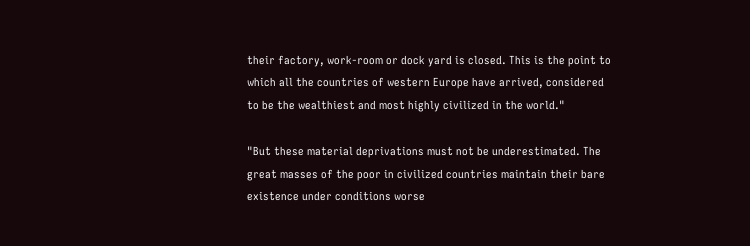their factory, work-room or dock yard is closed. This is the point to which all the countries of western Europe have arrived, considered to be the wealthiest and most highly civilized in the world."

"But these material deprivations must not be underestimated. The great masses of the poor in civilized countries maintain their bare existence under conditions worse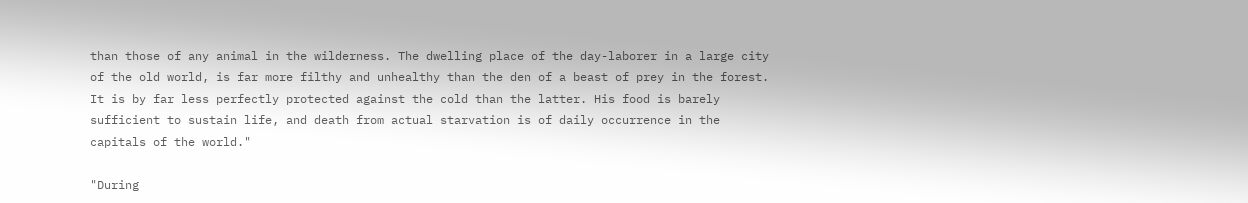than those of any animal in the wilderness. The dwelling place of the day-laborer in a large city of the old world, is far more filthy and unhealthy than the den of a beast of prey in the forest. It is by far less perfectly protected against the cold than the latter. His food is barely sufficient to sustain life, and death from actual starvation is of daily occurrence in the capitals of the world."

"During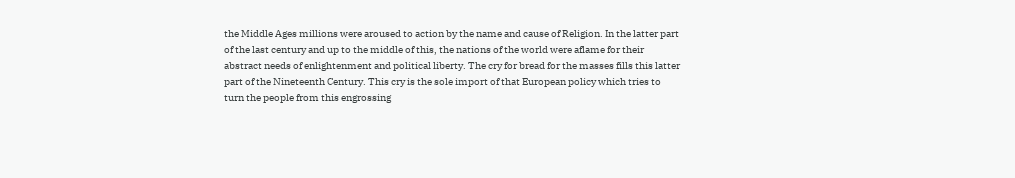the Middle Ages millions were aroused to action by the name and cause of Religion. In the latter part of the last century and up to the middle of this, the nations of the world were aflame for their abstract needs of enlightenment and political liberty. The cry for bread for the masses fills this latter part of the Nineteenth Century. This cry is the sole import of that European policy which tries to turn the people from this engrossing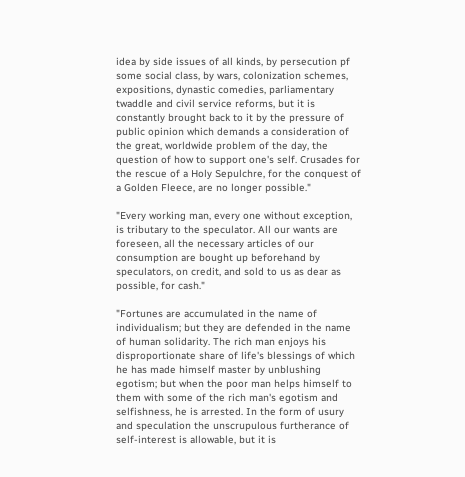idea by side issues of all kinds, by persecution pf some social class, by wars, colonization schemes, expositions, dynastic comedies, parliamentary twaddle and civil service reforms, but it is constantly brought back to it by the pressure of public opinion which demands a consideration of the great, worldwide problem of the day, the question of how to support one's self. Crusades for the rescue of a Holy Sepulchre, for the conquest of a Golden Fleece, are no longer possible."

"Every working man, every one without exception, is tributary to the speculator. All our wants are foreseen, all the necessary articles of our consumption are bought up beforehand by speculators, on credit, and sold to us as dear as possible, for cash."

"Fortunes are accumulated in the name of individualism; but they are defended in the name of human solidarity. The rich man enjoys his disproportionate share of life's blessings of which he has made himself master by unblushing egotism; but when the poor man helps himself to them with some of the rich man's egotism and selfishness, he is arrested. In the form of usury and speculation the unscrupulous furtherance of self-interest is allowable, but it is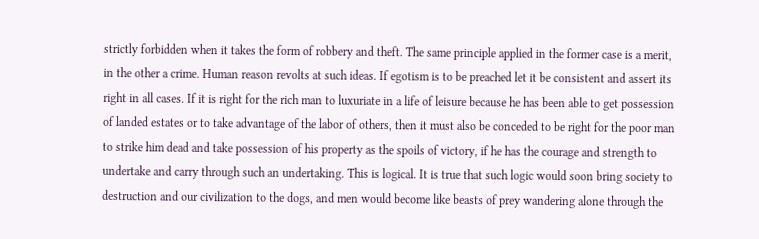strictly forbidden when it takes the form of robbery and theft. The same principle applied in the former case is a merit, in the other a crime. Human reason revolts at such ideas. If egotism is to be preached let it be consistent and assert its right in all cases. If it is right for the rich man to luxuriate in a life of leisure because he has been able to get possession of landed estates or to take advantage of the labor of others, then it must also be conceded to be right for the poor man to strike him dead and take possession of his property as the spoils of victory, if he has the courage and strength to undertake and carry through such an undertaking. This is logical. It is true that such logic would soon bring society to destruction and our civilization to the dogs, and men would become like beasts of prey wandering alone through the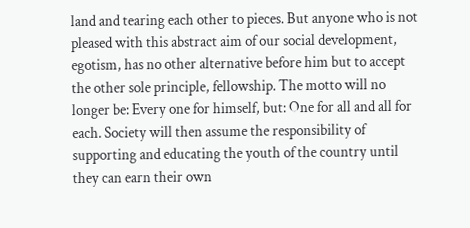land and tearing each other to pieces. But anyone who is not pleased with this abstract aim of our social development, egotism, has no other alternative before him but to accept the other sole principle, fellowship. The motto will no longer be: Every one for himself, but: One for all and all for each. Society will then assume the responsibility of supporting and educating the youth of the country until they can earn their own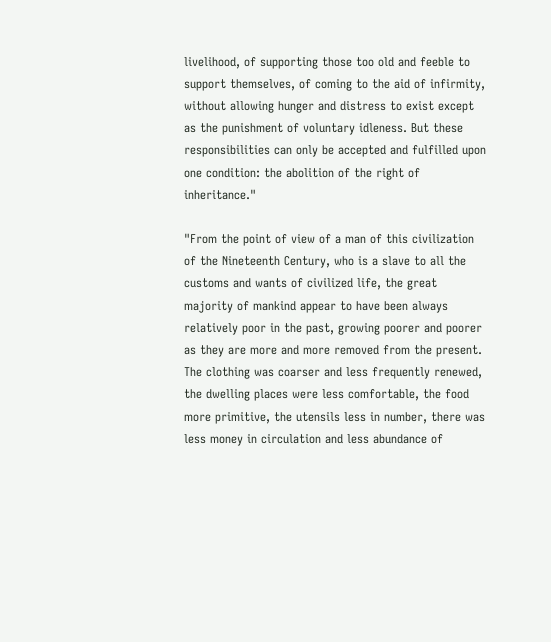livelihood, of supporting those too old and feeble to support themselves, of coming to the aid of infirmity, without allowing hunger and distress to exist except as the punishment of voluntary idleness. But these responsibilities can only be accepted and fulfilled upon one condition: the abolition of the right of inheritance."

"From the point of view of a man of this civilization of the Nineteenth Century, who is a slave to all the customs and wants of civilized life, the great majority of mankind appear to have been always relatively poor in the past, growing poorer and poorer as they are more and more removed from the present. The clothing was coarser and less frequently renewed, the dwelling places were less comfortable, the food more primitive, the utensils less in number, there was less money in circulation and less abundance of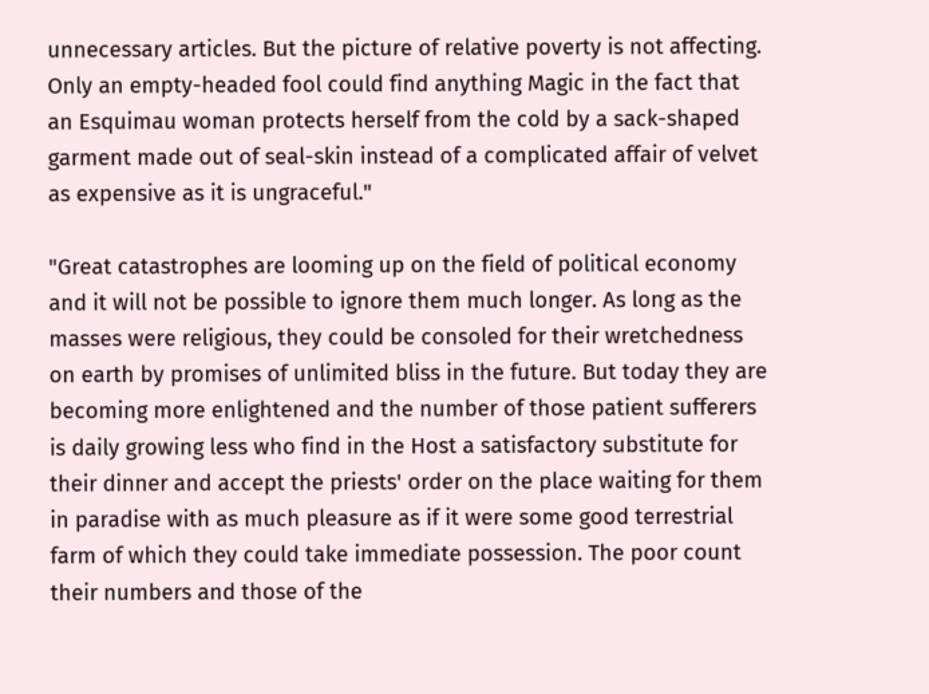unnecessary articles. But the picture of relative poverty is not affecting. Only an empty-headed fool could find anything Magic in the fact that an Esquimau woman protects herself from the cold by a sack-shaped garment made out of seal-skin instead of a complicated affair of velvet as expensive as it is ungraceful."

"Great catastrophes are looming up on the field of political economy and it will not be possible to ignore them much longer. As long as the masses were religious, they could be consoled for their wretchedness on earth by promises of unlimited bliss in the future. But today they are becoming more enlightened and the number of those patient sufferers is daily growing less who find in the Host a satisfactory substitute for their dinner and accept the priests' order on the place waiting for them in paradise with as much pleasure as if it were some good terrestrial farm of which they could take immediate possession. The poor count their numbers and those of the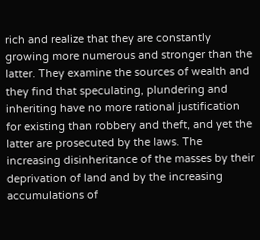rich and realize that they are constantly growing more numerous and stronger than the latter. They examine the sources of wealth and they find that speculating, plundering and inheriting have no more rational justification for existing than robbery and theft, and yet the latter are prosecuted by the laws. The increasing disinheritance of the masses by their deprivation of land and by the increasing accumulations of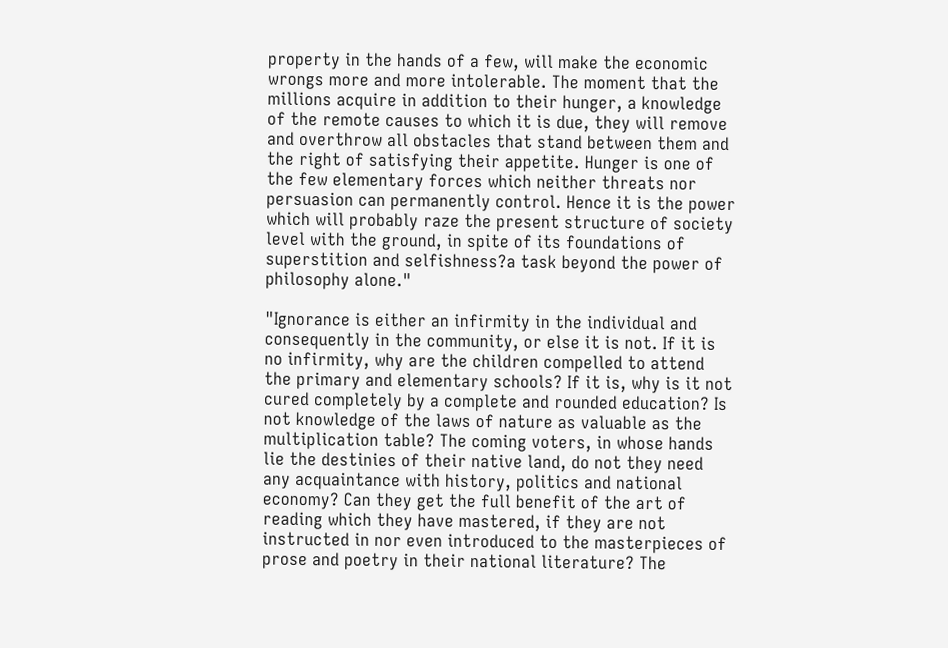property in the hands of a few, will make the economic wrongs more and more intolerable. The moment that the millions acquire in addition to their hunger, a knowledge of the remote causes to which it is due, they will remove and overthrow all obstacles that stand between them and the right of satisfying their appetite. Hunger is one of the few elementary forces which neither threats nor persuasion can permanently control. Hence it is the power which will probably raze the present structure of society level with the ground, in spite of its foundations of superstition and selfishness?a task beyond the power of philosophy alone."

"Ignorance is either an infirmity in the individual and consequently in the community, or else it is not. If it is no infirmity, why are the children compelled to attend the primary and elementary schools? If it is, why is it not cured completely by a complete and rounded education? Is not knowledge of the laws of nature as valuable as the multiplication table? The coming voters, in whose hands lie the destinies of their native land, do not they need any acquaintance with history, politics and national economy? Can they get the full benefit of the art of reading which they have mastered, if they are not instructed in nor even introduced to the masterpieces of prose and poetry in their national literature? The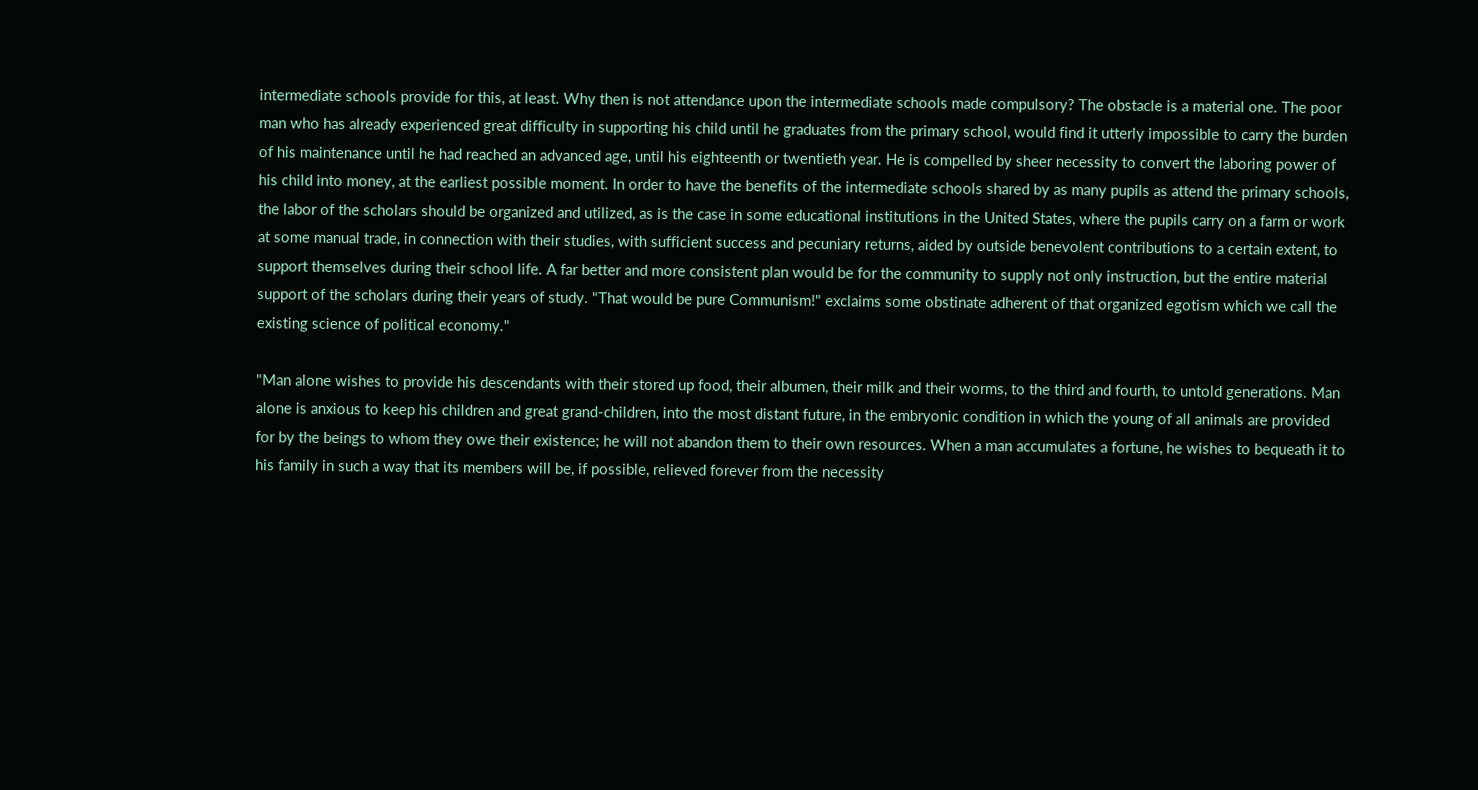intermediate schools provide for this, at least. Why then is not attendance upon the intermediate schools made compulsory? The obstacle is a material one. The poor man who has already experienced great difficulty in supporting his child until he graduates from the primary school, would find it utterly impossible to carry the burden of his maintenance until he had reached an advanced age, until his eighteenth or twentieth year. He is compelled by sheer necessity to convert the laboring power of his child into money, at the earliest possible moment. In order to have the benefits of the intermediate schools shared by as many pupils as attend the primary schools, the labor of the scholars should be organized and utilized, as is the case in some educational institutions in the United States, where the pupils carry on a farm or work at some manual trade, in connection with their studies, with sufficient success and pecuniary returns, aided by outside benevolent contributions to a certain extent, to support themselves during their school life. A far better and more consistent plan would be for the community to supply not only instruction, but the entire material support of the scholars during their years of study. "That would be pure Communism!" exclaims some obstinate adherent of that organized egotism which we call the existing science of political economy."

"Man alone wishes to provide his descendants with their stored up food, their albumen, their milk and their worms, to the third and fourth, to untold generations. Man alone is anxious to keep his children and great grand-children, into the most distant future, in the embryonic condition in which the young of all animals are provided for by the beings to whom they owe their existence; he will not abandon them to their own resources. When a man accumulates a fortune, he wishes to bequeath it to his family in such a way that its members will be, if possible, relieved forever from the necessity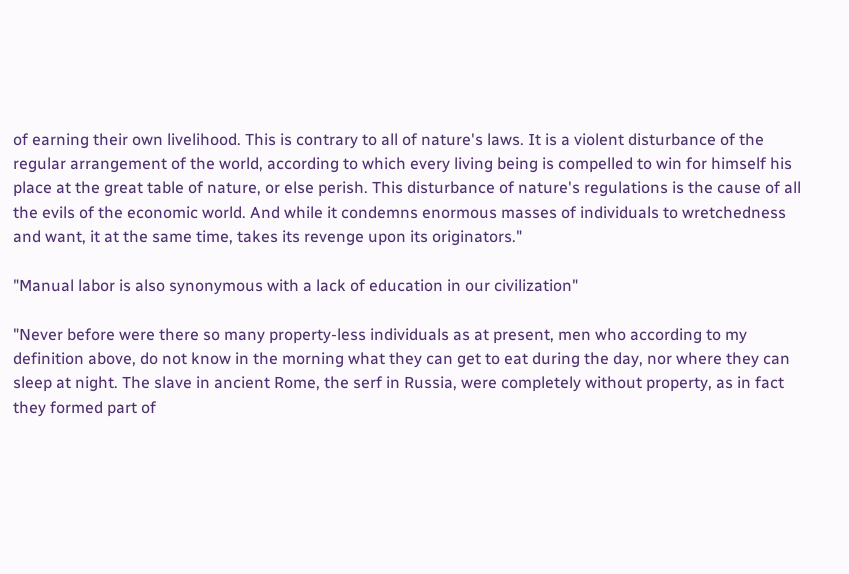of earning their own livelihood. This is contrary to all of nature's laws. It is a violent disturbance of the regular arrangement of the world, according to which every living being is compelled to win for himself his place at the great table of nature, or else perish. This disturbance of nature's regulations is the cause of all the evils of the economic world. And while it condemns enormous masses of individuals to wretchedness and want, it at the same time, takes its revenge upon its originators."

"Manual labor is also synonymous with a lack of education in our civilization"

"Never before were there so many property-less individuals as at present, men who according to my definition above, do not know in the morning what they can get to eat during the day, nor where they can sleep at night. The slave in ancient Rome, the serf in Russia, were completely without property, as in fact they formed part of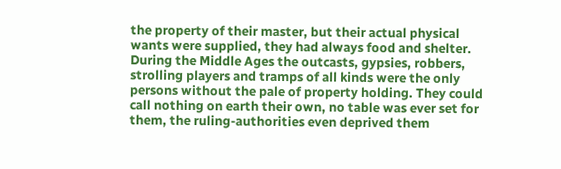the property of their master, but their actual physical wants were supplied, they had always food and shelter. During the Middle Ages the outcasts, gypsies, robbers, strolling players and tramps of all kinds were the only persons without the pale of property holding. They could call nothing on earth their own, no table was ever set for them, the ruling-authorities even deprived them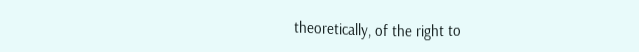theoretically, of the right to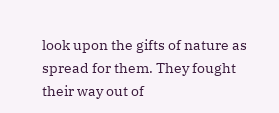look upon the gifts of nature as spread for them. They fought their way out of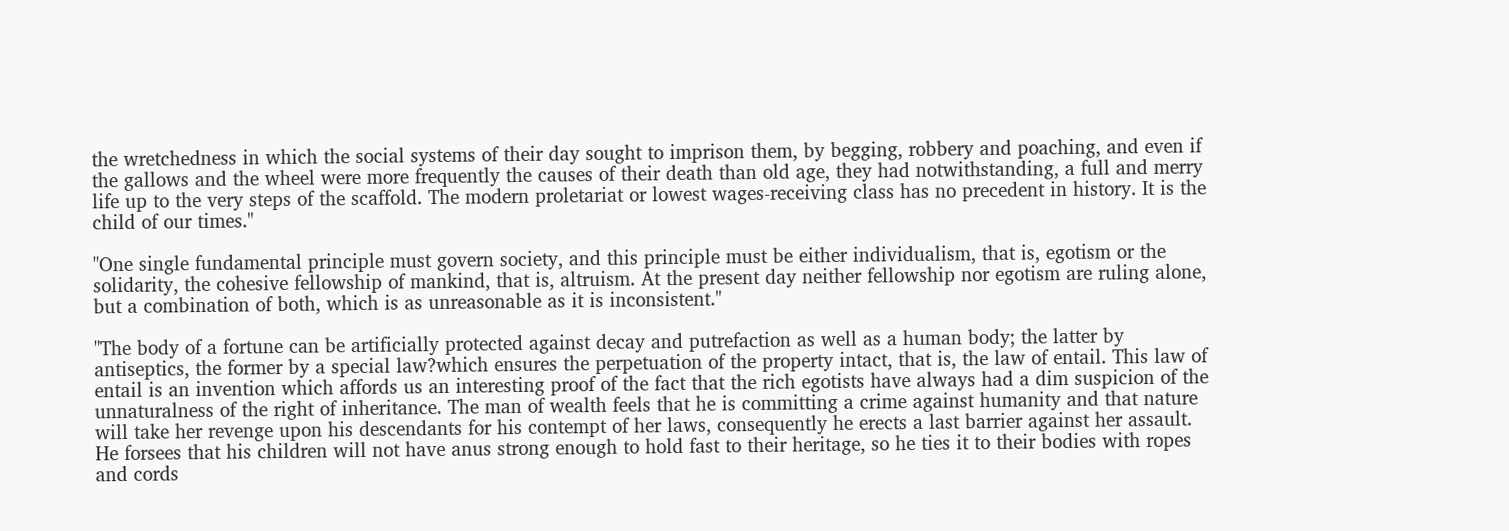the wretchedness in which the social systems of their day sought to imprison them, by begging, robbery and poaching, and even if the gallows and the wheel were more frequently the causes of their death than old age, they had notwithstanding, a full and merry life up to the very steps of the scaffold. The modern proletariat or lowest wages-receiving class has no precedent in history. It is the child of our times."

"One single fundamental principle must govern society, and this principle must be either individualism, that is, egotism or the solidarity, the cohesive fellowship of mankind, that is, altruism. At the present day neither fellowship nor egotism are ruling alone, but a combination of both, which is as unreasonable as it is inconsistent."

"The body of a fortune can be artificially protected against decay and putrefaction as well as a human body; the latter by antiseptics, the former by a special law?which ensures the perpetuation of the property intact, that is, the law of entail. This law of entail is an invention which affords us an interesting proof of the fact that the rich egotists have always had a dim suspicion of the unnaturalness of the right of inheritance. The man of wealth feels that he is committing a crime against humanity and that nature will take her revenge upon his descendants for his contempt of her laws, consequently he erects a last barrier against her assault. He forsees that his children will not have anus strong enough to hold fast to their heritage, so he ties it to their bodies with ropes and cords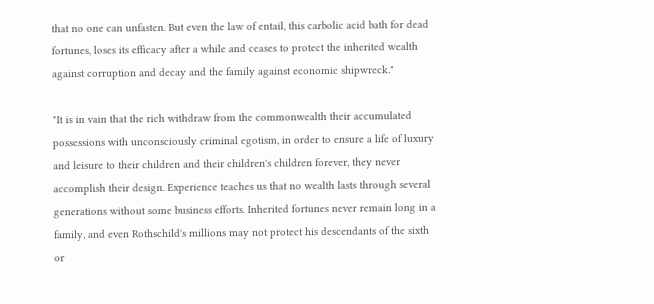that no one can unfasten. But even the law of entail, this carbolic acid bath for dead fortunes, loses its efficacy after a while and ceases to protect the inherited wealth against corruption and decay and the family against economic shipwreck."

"It is in vain that the rich withdraw from the commonwealth their accumulated possessions with unconsciously criminal egotism, in order to ensure a life of luxury and leisure to their children and their children's children forever, they never accomplish their design. Experience teaches us that no wealth lasts through several generations without some business efforts. Inherited fortunes never remain long in a family, and even Rothschild's millions may not protect his descendants of the sixth or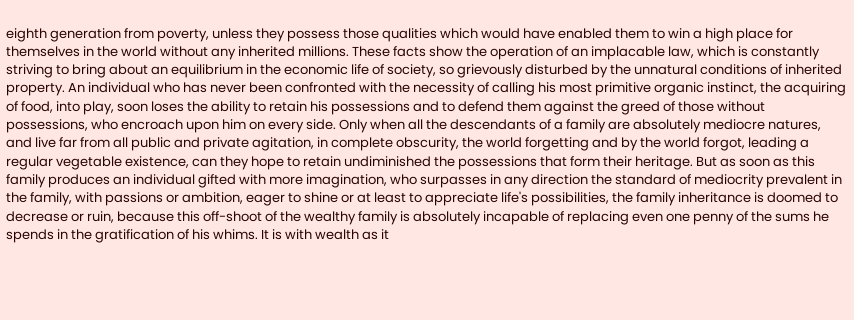eighth generation from poverty, unless they possess those qualities which would have enabled them to win a high place for themselves in the world without any inherited millions. These facts show the operation of an implacable law, which is constantly striving to bring about an equilibrium in the economic life of society, so grievously disturbed by the unnatural conditions of inherited property. An individual who has never been confronted with the necessity of calling his most primitive organic instinct, the acquiring of food, into play, soon loses the ability to retain his possessions and to defend them against the greed of those without possessions, who encroach upon him on every side. Only when all the descendants of a family are absolutely mediocre natures, and live far from all public and private agitation, in complete obscurity, the world forgetting and by the world forgot, leading a regular vegetable existence, can they hope to retain undiminished the possessions that form their heritage. But as soon as this family produces an individual gifted with more imagination, who surpasses in any direction the standard of mediocrity prevalent in the family, with passions or ambition, eager to shine or at least to appreciate life's possibilities, the family inheritance is doomed to decrease or ruin, because this off-shoot of the wealthy family is absolutely incapable of replacing even one penny of the sums he spends in the gratification of his whims. It is with wealth as it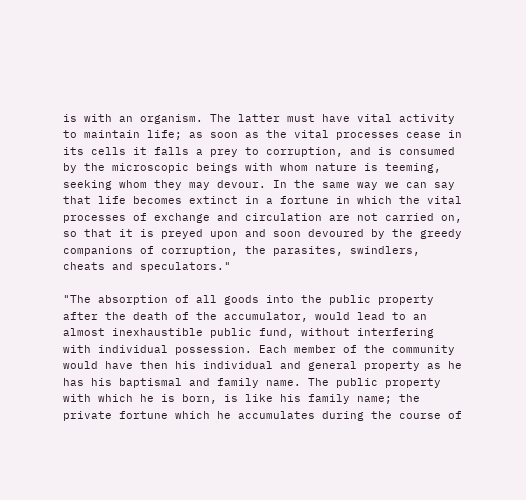is with an organism. The latter must have vital activity to maintain life; as soon as the vital processes cease in its cells it falls a prey to corruption, and is consumed by the microscopic beings with whom nature is teeming, seeking whom they may devour. In the same way we can say that life becomes extinct in a fortune in which the vital processes of exchange and circulation are not carried on, so that it is preyed upon and soon devoured by the greedy companions of corruption, the parasites, swindlers, cheats and speculators."

"The absorption of all goods into the public property after the death of the accumulator, would lead to an almost inexhaustible public fund, without interfering with individual possession. Each member of the community would have then his individual and general property as he has his baptismal and family name. The public property with which he is born, is like his family name; the private fortune which he accumulates during the course of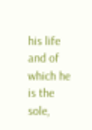his life and of which he is the sole,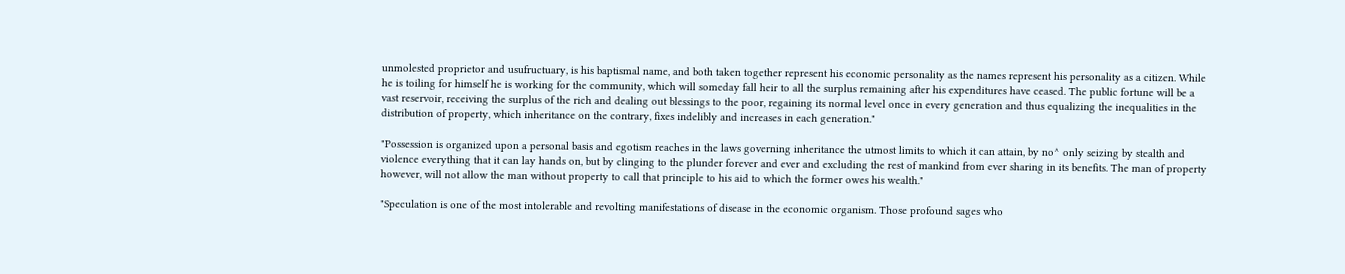unmolested proprietor and usufructuary, is his baptismal name, and both taken together represent his economic personality as the names represent his personality as a citizen. While he is toiling for himself he is working for the community, which will someday fall heir to all the surplus remaining after his expenditures have ceased. The public fortune will be a vast reservoir, receiving the surplus of the rich and dealing out blessings to the poor, regaining its normal level once in every generation and thus equalizing the inequalities in the distribution of property, which inheritance on the contrary, fixes indelibly and increases in each generation."

"Possession is organized upon a personal basis and egotism reaches in the laws governing inheritance the utmost limits to which it can attain, by no^ only seizing by stealth and violence everything that it can lay hands on, but by clinging to the plunder forever and ever and excluding the rest of mankind from ever sharing in its benefits. The man of property however, will not allow the man without property to call that principle to his aid to which the former owes his wealth."

"Speculation is one of the most intolerable and revolting manifestations of disease in the economic organism. Those profound sages who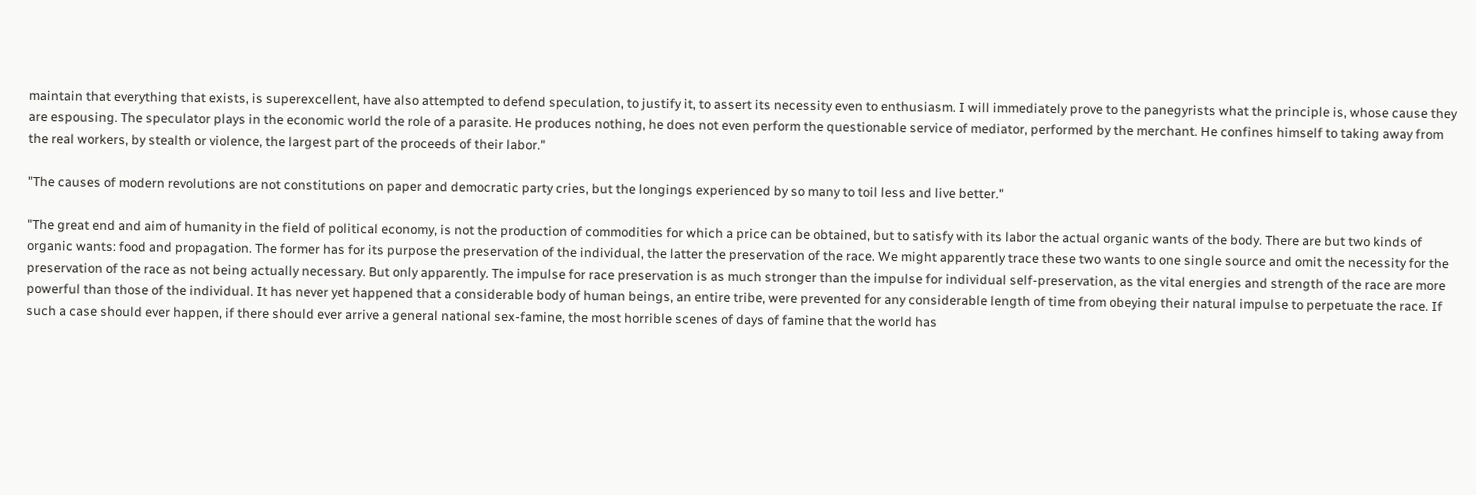maintain that everything that exists, is superexcellent, have also attempted to defend speculation, to justify it, to assert its necessity even to enthusiasm. I will immediately prove to the panegyrists what the principle is, whose cause they are espousing. The speculator plays in the economic world the role of a parasite. He produces nothing, he does not even perform the questionable service of mediator, performed by the merchant. He confines himself to taking away from the real workers, by stealth or violence, the largest part of the proceeds of their labor."

"The causes of modern revolutions are not constitutions on paper and democratic party cries, but the longings experienced by so many to toil less and live better."

"The great end and aim of humanity in the field of political economy, is not the production of commodities for which a price can be obtained, but to satisfy with its labor the actual organic wants of the body. There are but two kinds of organic wants: food and propagation. The former has for its purpose the preservation of the individual, the latter the preservation of the race. We might apparently trace these two wants to one single source and omit the necessity for the preservation of the race as not being actually necessary. But only apparently. The impulse for race preservation is as much stronger than the impulse for individual self-preservation, as the vital energies and strength of the race are more powerful than those of the individual. It has never yet happened that a considerable body of human beings, an entire tribe, were prevented for any considerable length of time from obeying their natural impulse to perpetuate the race. If such a case should ever happen, if there should ever arrive a general national sex-famine, the most horrible scenes of days of famine that the world has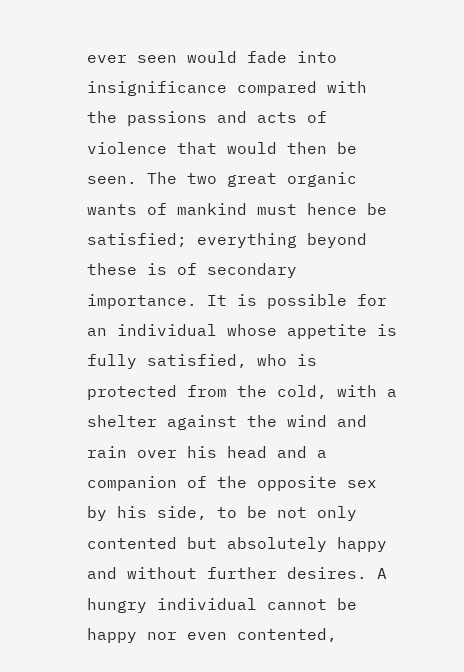ever seen would fade into insignificance compared with the passions and acts of violence that would then be seen. The two great organic wants of mankind must hence be satisfied; everything beyond these is of secondary importance. It is possible for an individual whose appetite is fully satisfied, who is protected from the cold, with a shelter against the wind and rain over his head and a companion of the opposite sex by his side, to be not only contented but absolutely happy and without further desires. A hungry individual cannot be happy nor even contented,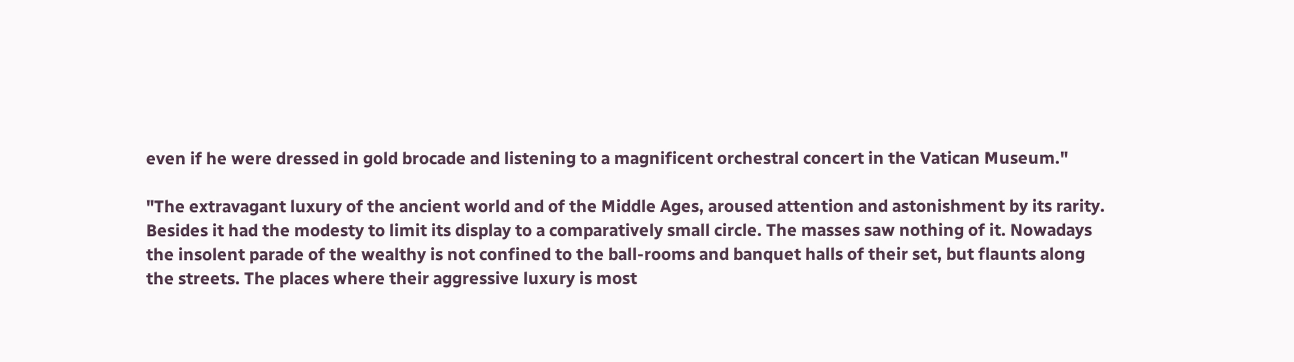even if he were dressed in gold brocade and listening to a magnificent orchestral concert in the Vatican Museum."

"The extravagant luxury of the ancient world and of the Middle Ages, aroused attention and astonishment by its rarity. Besides it had the modesty to limit its display to a comparatively small circle. The masses saw nothing of it. Nowadays the insolent parade of the wealthy is not confined to the ball-rooms and banquet halls of their set, but flaunts along the streets. The places where their aggressive luxury is most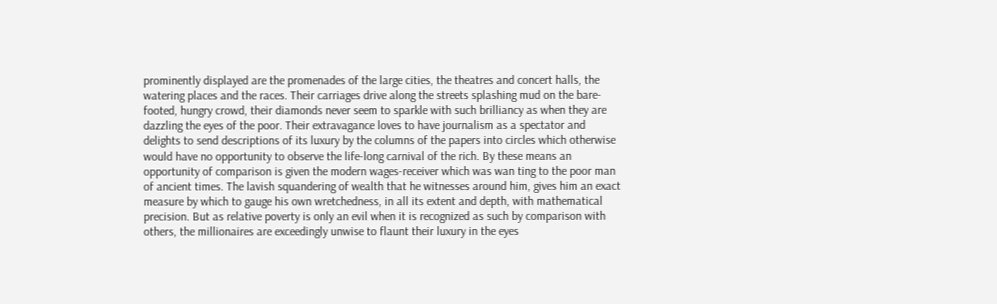prominently displayed are the promenades of the large cities, the theatres and concert halls, the watering places and the races. Their carriages drive along the streets splashing mud on the bare-footed, hungry crowd, their diamonds never seem to sparkle with such brilliancy as when they are dazzling the eyes of the poor. Their extravagance loves to have journalism as a spectator and delights to send descriptions of its luxury by the columns of the papers into circles which otherwise would have no opportunity to observe the life-long carnival of the rich. By these means an opportunity of comparison is given the modern wages-receiver which was wan ting to the poor man of ancient times. The lavish squandering of wealth that he witnesses around him, gives him an exact measure by which to gauge his own wretchedness, in all its extent and depth, with mathematical precision. But as relative poverty is only an evil when it is recognized as such by comparison with others, the millionaires are exceedingly unwise to flaunt their luxury in the eyes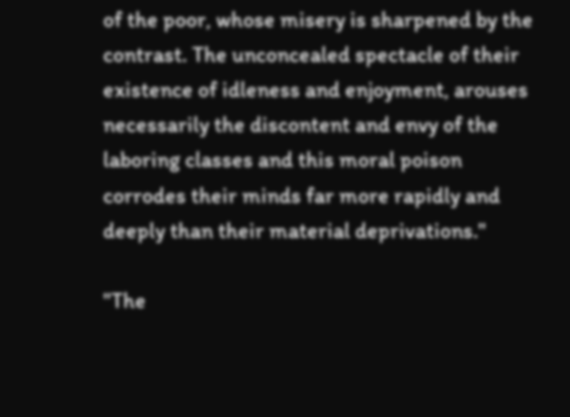of the poor, whose misery is sharpened by the contrast. The unconcealed spectacle of their existence of idleness and enjoyment, arouses necessarily the discontent and envy of the laboring classes and this moral poison corrodes their minds far more rapidly and deeply than their material deprivations."

"The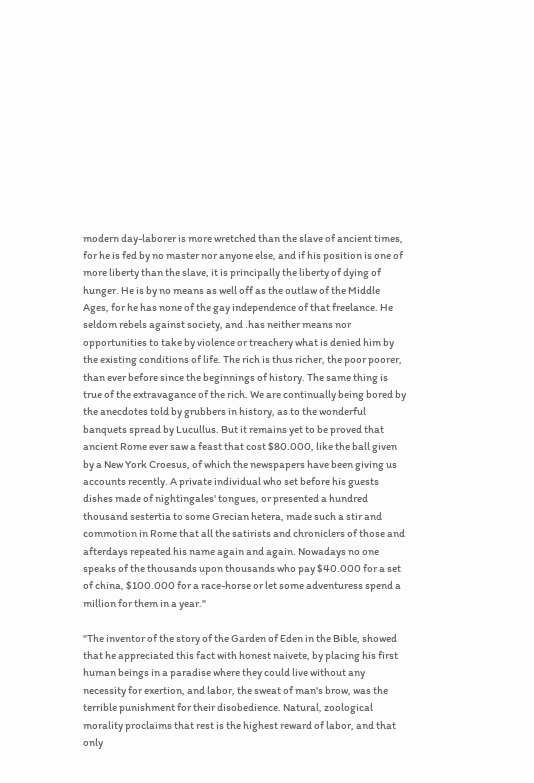modern day-laborer is more wretched than the slave of ancient times, for he is fed by no master nor anyone else, and if his position is one of more liberty than the slave, it is principally the liberty of dying of hunger. He is by no means as well off as the outlaw of the Middle Ages, for he has none of the gay independence of that freelance. He seldom rebels against society, and .has neither means nor opportunities to take by violence or treachery what is denied him by the existing conditions of life. The rich is thus richer, the poor poorer, than ever before since the beginnings of history. The same thing is true of the extravagance of the rich. We are continually being bored by the anecdotes told by grubbers in history, as to the wonderful banquets spread by Lucullus. But it remains yet to be proved that ancient Rome ever saw a feast that cost $80.000, like the ball given by a New York Croesus, of which the newspapers have been giving us accounts recently. A private individual who set before his guests dishes made of nightingales' tongues, or presented a hundred thousand sestertia to some Grecian hetera, made such a stir and commotion in Rome that all the satirists and chroniclers of those and afterdays repeated his name again and again. Nowadays no one speaks of the thousands upon thousands who pay $40.000 for a set of china, $100.000 for a race-horse or let some adventuress spend a million for them in a year."

"The inventor of the story of the Garden of Eden in the Bible, showed that he appreciated this fact with honest naivete, by placing his first human beings in a paradise where they could live without any necessity for exertion, and labor, the sweat of man's brow, was the terrible punishment for their disobedience. Natural, zoological morality proclaims that rest is the highest reward of labor, and that only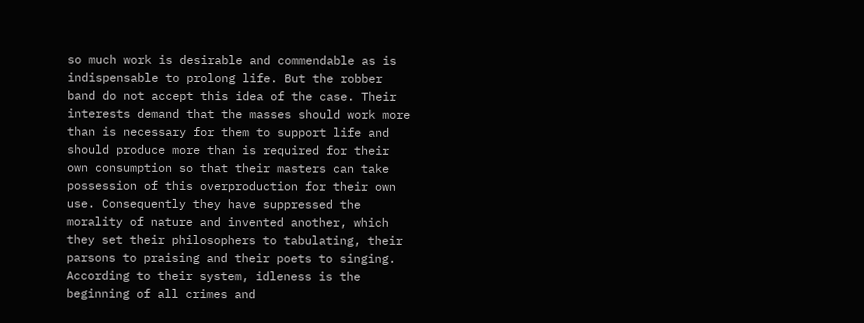so much work is desirable and commendable as is indispensable to prolong life. But the robber band do not accept this idea of the case. Their interests demand that the masses should work more than is necessary for them to support life and should produce more than is required for their own consumption so that their masters can take possession of this overproduction for their own use. Consequently they have suppressed the morality of nature and invented another, which they set their philosophers to tabulating, their parsons to praising and their poets to singing. According to their system, idleness is the beginning of all crimes and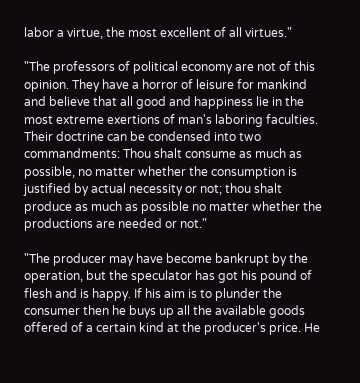labor a virtue, the most excellent of all virtues."

"The professors of political economy are not of this opinion. They have a horror of leisure for mankind and believe that all good and happiness lie in the most extreme exertions of man's laboring faculties. Their doctrine can be condensed into two commandments: Thou shalt consume as much as possible, no matter whether the consumption is justified by actual necessity or not; thou shalt produce as much as possible no matter whether the productions are needed or not."

"The producer may have become bankrupt by the operation, but the speculator has got his pound of flesh and is happy. If his aim is to plunder the consumer then he buys up all the available goods offered of a certain kind at the producer's price. He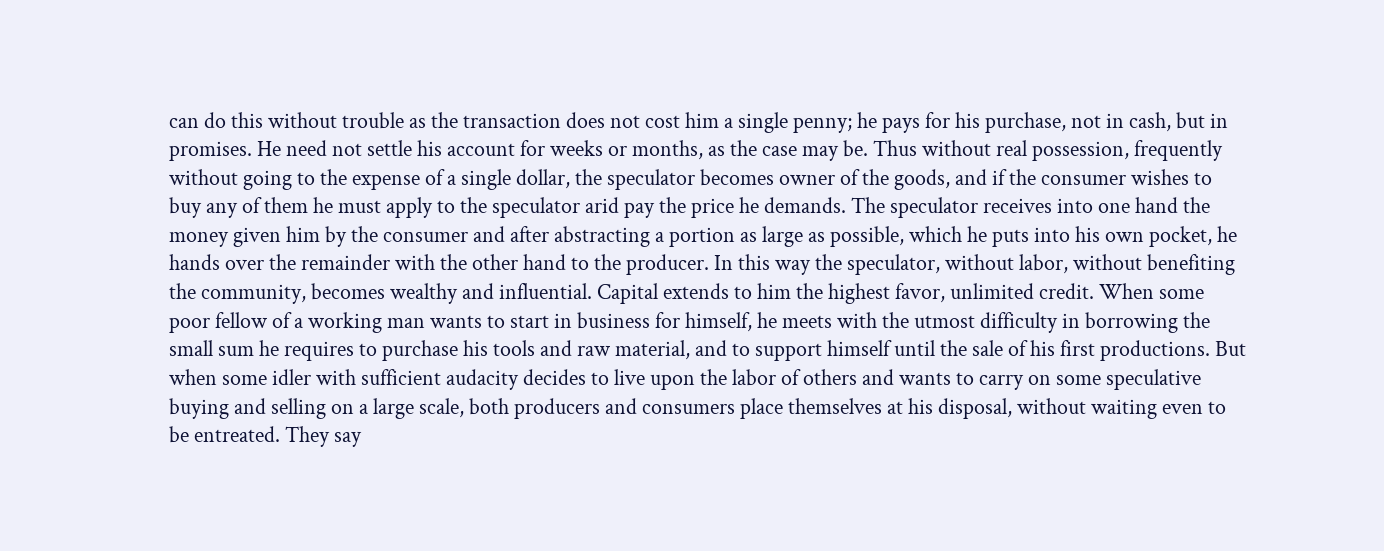can do this without trouble as the transaction does not cost him a single penny; he pays for his purchase, not in cash, but in promises. He need not settle his account for weeks or months, as the case may be. Thus without real possession, frequently without going to the expense of a single dollar, the speculator becomes owner of the goods, and if the consumer wishes to buy any of them he must apply to the speculator arid pay the price he demands. The speculator receives into one hand the money given him by the consumer and after abstracting a portion as large as possible, which he puts into his own pocket, he hands over the remainder with the other hand to the producer. In this way the speculator, without labor, without benefiting the community, becomes wealthy and influential. Capital extends to him the highest favor, unlimited credit. When some poor fellow of a working man wants to start in business for himself, he meets with the utmost difficulty in borrowing the small sum he requires to purchase his tools and raw material, and to support himself until the sale of his first productions. But when some idler with sufficient audacity decides to live upon the labor of others and wants to carry on some speculative buying and selling on a large scale, both producers and consumers place themselves at his disposal, without waiting even to be entreated. They say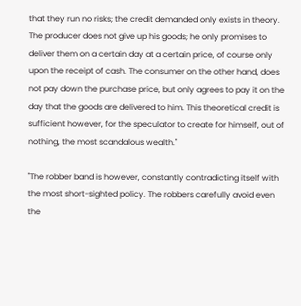that they run no risks; the credit demanded only exists in theory. The producer does not give up his goods; he only promises to deliver them on a certain day at a certain price, of course only upon the receipt of cash. The consumer on the other hand, does not pay down the purchase price, but only agrees to pay it on the day that the goods are delivered to him. This theoretical credit is sufficient however, for the speculator to create for himself, out of nothing, the most scandalous wealth."

"The robber band is however, constantly contradicting itself with the most short-sighted policy. The robbers carefully avoid even the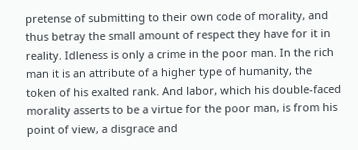pretense of submitting to their own code of morality, and thus betray the small amount of respect they have for it in reality. Idleness is only a crime in the poor man. In the rich man it is an attribute of a higher type of humanity, the token of his exalted rank. And labor, which his double-faced morality asserts to be a virtue for the poor man, is from his point of view, a disgrace and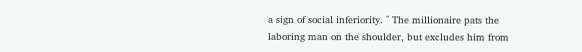a sign of social inferiority. ^ The millionaire pats the laboring man on the shoulder, but excludes him from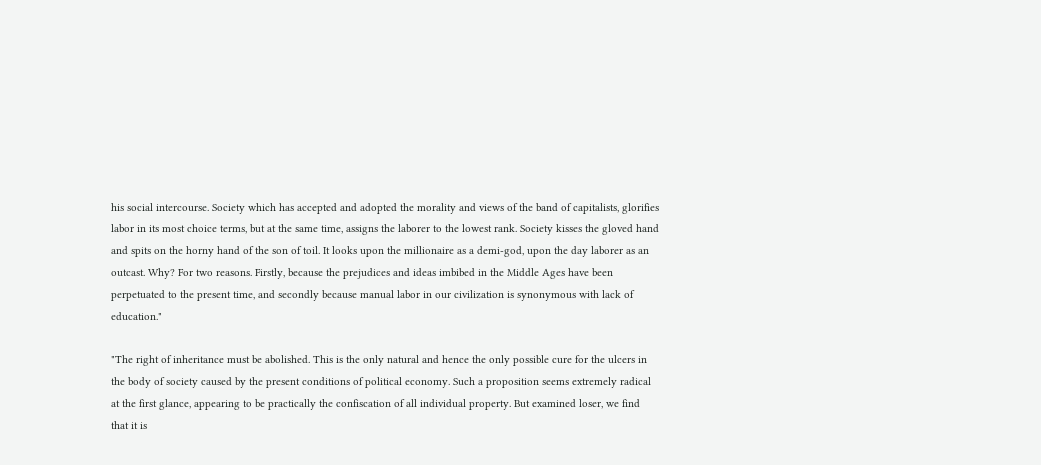his social intercourse. Society which has accepted and adopted the morality and views of the band of capitalists, glorifies labor in its most choice terms, but at the same time, assigns the laborer to the lowest rank. Society kisses the gloved hand and spits on the horny hand of the son of toil. It looks upon the millionaire as a demi-god, upon the day laborer as an outcast. Why? For two reasons. Firstly, because the prejudices and ideas imbibed in the Middle Ages have been perpetuated to the present time, and secondly because manual labor in our civilization is synonymous with lack of education."

"The right of inheritance must be abolished. This is the only natural and hence the only possible cure for the ulcers in the body of society caused by the present conditions of political economy. Such a proposition seems extremely radical at the first glance, appearing to be practically the confiscation of all individual property. But examined loser, we find that it is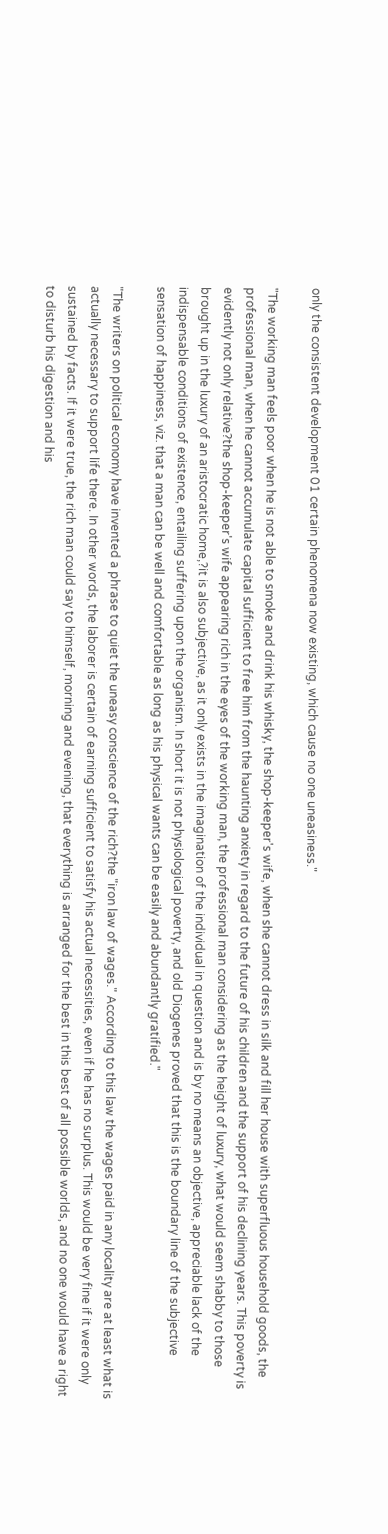only the consistent development 01 certain phenomena now existing, which cause no one uneasiness."

"The working man feels poor when he is not able to smoke and drink his whisky, the shop-keeper's wife, when she cannot dress in silk and fill her house with superfluous household goods, the professional man, when he cannot accumulate capital sufficient to free him from the haunting anxiety in regard to the future of his children and the support of his declining years. This poverty is evidently not only relative?the shop-keeper's wife appearing rich in the eyes of the working man, the professional man considering as the height of luxury, what would seem shabby to those brought up in the luxury of an aristocratic home,?it is also subjective, as it only exists in the imagination of the individual in question and is by no means an objective, appreciable lack of the indispensable conditions of existence, entailing suffering upon the organism. In short it is not physiological poverty, and old Diogenes proved that this is the boundary line of the subjective sensation of happiness, viz. that a man can be well and comfortable as long as his physical wants can be easily and abundantly gratified."

"The writers on political economy have invented a phrase to quiet the uneasy conscience of the rich?the "iron law of wages." According to this law the wages paid in any locality are at least what is actually necessary to support life there. In other words, the laborer is certain of earning sufficient to satisfy his actual necessities, even if he has no surplus. This would be very fine if it were only sustained by facts. If it were true, the rich man could say to himself, morning and evening, that everything is arranged for the best in this best of all possible worlds, and no one would have a right to disturb his digestion and his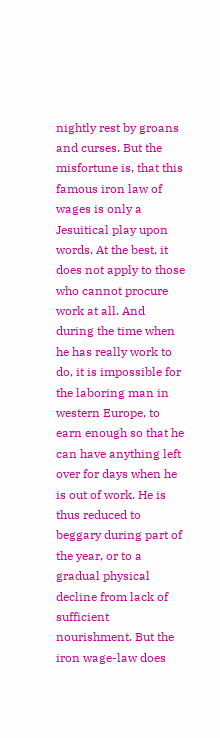nightly rest by groans and curses. But the misfortune is, that this famous iron law of wages is only a Jesuitical play upon words. At the best, it does not apply to those who cannot procure work at all. And during the time when he has really work to do, it is impossible for the laboring man in western Europe, to earn enough so that he can have anything left over for days when he is out of work. He is thus reduced to beggary during part of the year, or to a gradual physical decline from lack of sufficient nourishment. But the iron wage-law does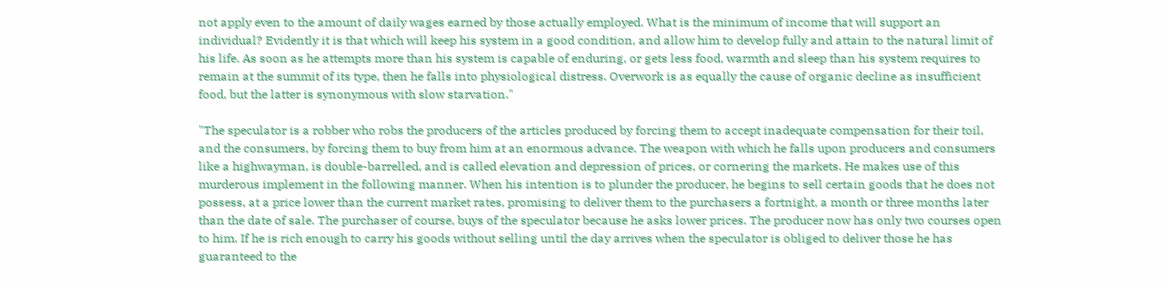not apply even to the amount of daily wages earned by those actually employed. What is the minimum of income that will support an individual? Evidently it is that which will keep his system in a good condition, and allow him to develop fully and attain to the natural limit of his life. As soon as he attempts more than his system is capable of enduring, or gets less food, warmth and sleep than his system requires to remain at the summit of its type, then he falls into physiological distress. Overwork is as equally the cause of organic decline as insufficient food, but the latter is synonymous with slow starvation."

"The speculator is a robber who robs the producers of the articles produced by forcing them to accept inadequate compensation for their toil, and the consumers, by forcing them to buy from him at an enormous advance. The weapon with which he falls upon producers and consumers like a highwayman, is double-barrelled, and is called elevation and depression of prices, or cornering the markets. He makes use of this murderous implement in the following manner. When his intention is to plunder the producer, he begins to sell certain goods that he does not possess, at a price lower than the current market rates, promising to deliver them to the purchasers a fortnight, a month or three months later than the date of sale. The purchaser of course, buys of the speculator because he asks lower prices. The producer now has only two courses open to him. If he is rich enough to carry his goods without selling until the day arrives when the speculator is obliged to deliver those he has guaranteed to the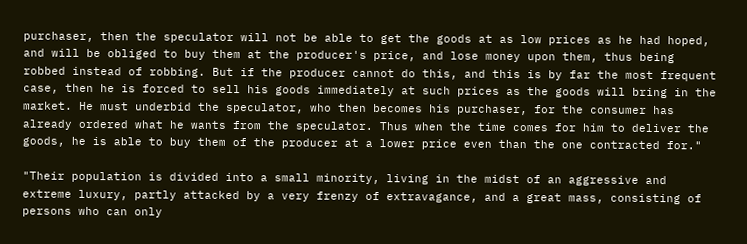purchaser, then the speculator will not be able to get the goods at as low prices as he had hoped, and will be obliged to buy them at the producer's price, and lose money upon them, thus being robbed instead of robbing. But if the producer cannot do this, and this is by far the most frequent case, then he is forced to sell his goods immediately at such prices as the goods will bring in the market. He must underbid the speculator, who then becomes his purchaser, for the consumer has already ordered what he wants from the speculator. Thus when the time comes for him to deliver the goods, he is able to buy them of the producer at a lower price even than the one contracted for."

"Their population is divided into a small minority, living in the midst of an aggressive and extreme luxury, partly attacked by a very frenzy of extravagance, and a great mass, consisting of persons who can only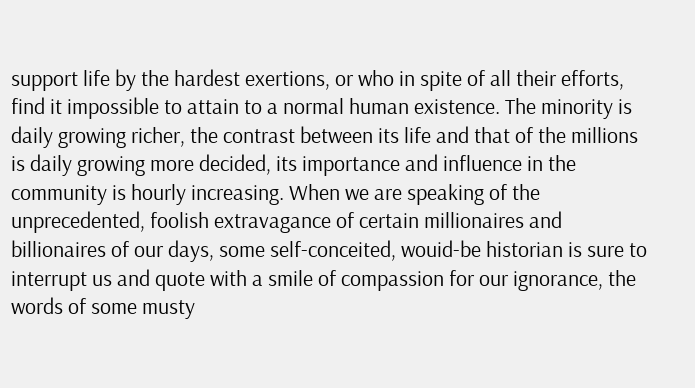support life by the hardest exertions, or who in spite of all their efforts, find it impossible to attain to a normal human existence. The minority is daily growing richer, the contrast between its life and that of the millions is daily growing more decided, its importance and influence in the community is hourly increasing. When we are speaking of the unprecedented, foolish extravagance of certain millionaires and billionaires of our days, some self-conceited, wouid-be historian is sure to interrupt us and quote with a smile of compassion for our ignorance, the words of some musty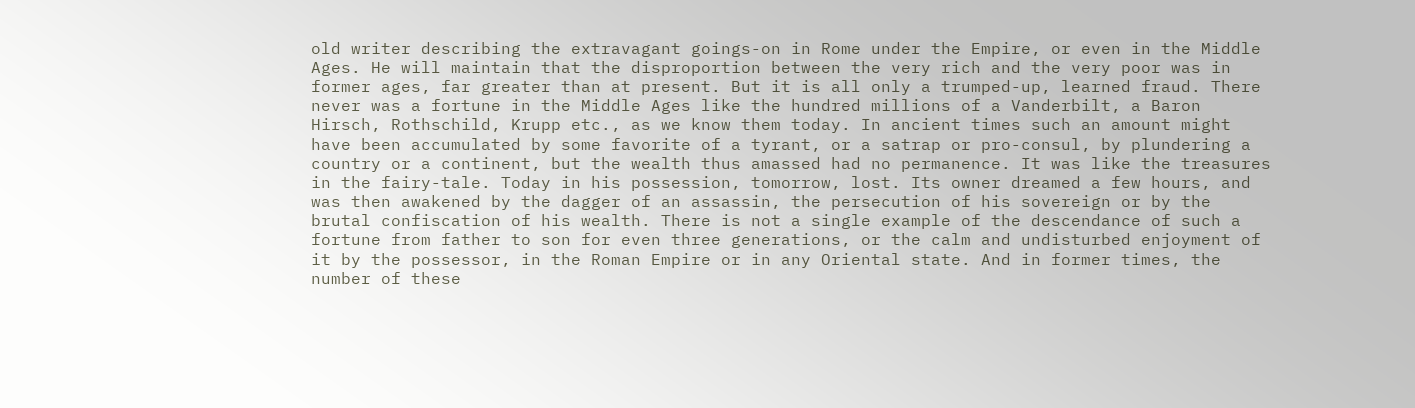old writer describing the extravagant goings-on in Rome under the Empire, or even in the Middle Ages. He will maintain that the disproportion between the very rich and the very poor was in former ages, far greater than at present. But it is all only a trumped-up, learned fraud. There never was a fortune in the Middle Ages like the hundred millions of a Vanderbilt, a Baron Hirsch, Rothschild, Krupp etc., as we know them today. In ancient times such an amount might have been accumulated by some favorite of a tyrant, or a satrap or pro-consul, by plundering a country or a continent, but the wealth thus amassed had no permanence. It was like the treasures in the fairy-tale. Today in his possession, tomorrow, lost. Its owner dreamed a few hours, and was then awakened by the dagger of an assassin, the persecution of his sovereign or by the brutal confiscation of his wealth. There is not a single example of the descendance of such a fortune from father to son for even three generations, or the calm and undisturbed enjoyment of it by the possessor, in the Roman Empire or in any Oriental state. And in former times, the number of these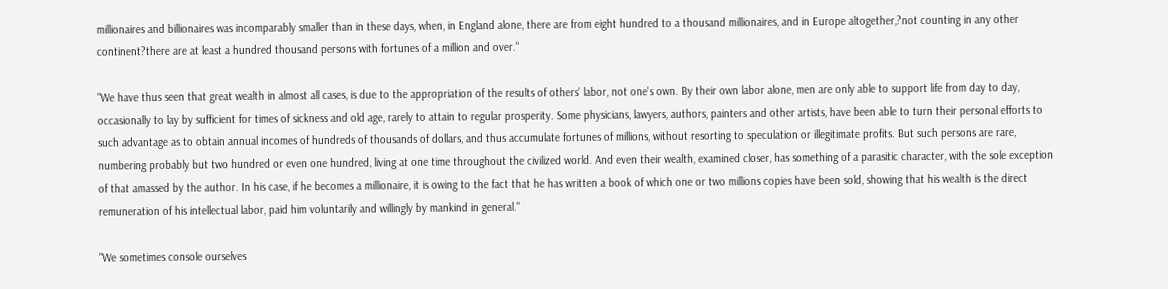millionaires and billionaires was incomparably smaller than in these days, when, in England alone, there are from eight hundred to a thousand millionaires, and in Europe altogether,?not counting in any other continent?there are at least a hundred thousand persons with fortunes of a million and over."

"We have thus seen that great wealth in almost all cases, is due to the appropriation of the results of others' labor, not one's own. By their own labor alone, men are only able to support life from day to day, occasionally to lay by sufficient for times of sickness and old age, rarely to attain to regular prosperity. Some physicians, lawyers, authors, painters and other artists, have been able to turn their personal efforts to such advantage as to obtain annual incomes of hundreds of thousands of dollars, and thus accumulate fortunes of millions, without resorting to speculation or illegitimate profits. But such persons are rare, numbering probably but two hundred or even one hundred, living at one time throughout the civilized world. And even their wealth, examined closer, has something of a parasitic character, with the sole exception of that amassed by the author. In his case, if he becomes a millionaire, it is owing to the fact that he has written a book of which one or two millions copies have been sold, showing that his wealth is the direct remuneration of his intellectual labor, paid him voluntarily and willingly by mankind in general."

"We sometimes console ourselves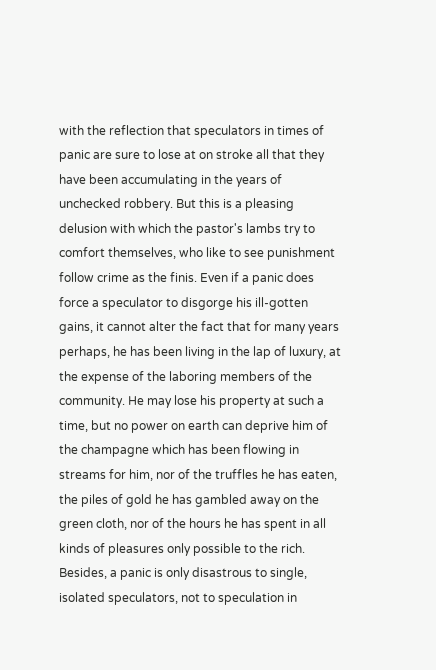with the reflection that speculators in times of panic are sure to lose at on stroke all that they have been accumulating in the years of unchecked robbery. But this is a pleasing delusion with which the pastor's lambs try to comfort themselves, who like to see punishment follow crime as the finis. Even if a panic does force a speculator to disgorge his ill-gotten gains, it cannot alter the fact that for many years perhaps, he has been living in the lap of luxury, at the expense of the laboring members of the community. He may lose his property at such a time, but no power on earth can deprive him of the champagne which has been flowing in streams for him, nor of the truffles he has eaten, the piles of gold he has gambled away on the green cloth, nor of the hours he has spent in all kinds of pleasures only possible to the rich. Besides, a panic is only disastrous to single, isolated speculators, not to speculation in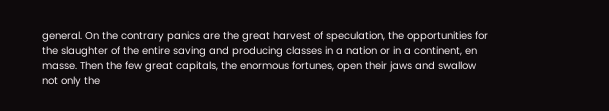general. On the contrary panics are the great harvest of speculation, the opportunities for the slaughter of the entire saving and producing classes in a nation or in a continent, en masse. Then the few great capitals, the enormous fortunes, open their jaws and swallow not only the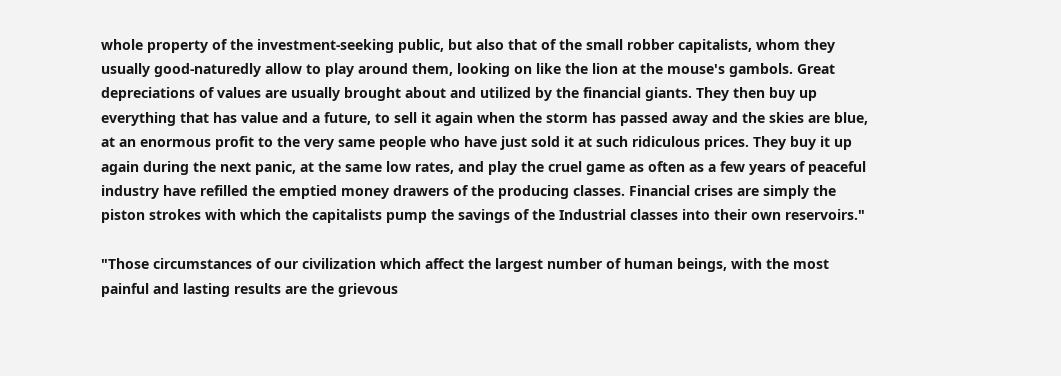whole property of the investment-seeking public, but also that of the small robber capitalists, whom they usually good-naturedly allow to play around them, looking on like the lion at the mouse's gambols. Great depreciations of values are usually brought about and utilized by the financial giants. They then buy up everything that has value and a future, to sell it again when the storm has passed away and the skies are blue, at an enormous profit to the very same people who have just sold it at such ridiculous prices. They buy it up again during the next panic, at the same low rates, and play the cruel game as often as a few years of peaceful industry have refilled the emptied money drawers of the producing classes. Financial crises are simply the piston strokes with which the capitalists pump the savings of the Industrial classes into their own reservoirs."

"Those circumstances of our civilization which affect the largest number of human beings, with the most painful and lasting results are the grievous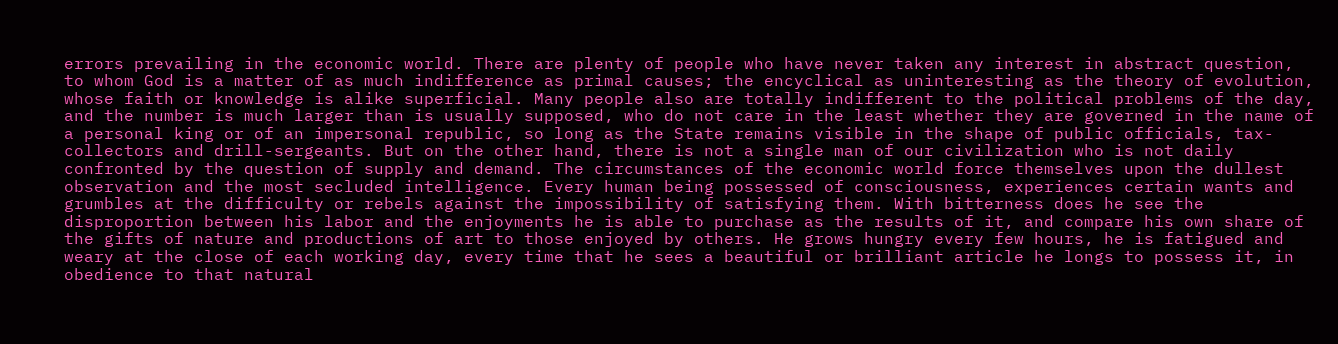errors prevailing in the economic world. There are plenty of people who have never taken any interest in abstract question, to whom God is a matter of as much indifference as primal causes; the encyclical as uninteresting as the theory of evolution, whose faith or knowledge is alike superficial. Many people also are totally indifferent to the political problems of the day, and the number is much larger than is usually supposed, who do not care in the least whether they are governed in the name of a personal king or of an impersonal republic, so long as the State remains visible in the shape of public officials, tax-collectors and drill-sergeants. But on the other hand, there is not a single man of our civilization who is not daily confronted by the question of supply and demand. The circumstances of the economic world force themselves upon the dullest observation and the most secluded intelligence. Every human being possessed of consciousness, experiences certain wants and grumbles at the difficulty or rebels against the impossibility of satisfying them. With bitterness does he see the disproportion between his labor and the enjoyments he is able to purchase as the results of it, and compare his own share of the gifts of nature and productions of art to those enjoyed by others. He grows hungry every few hours, he is fatigued and weary at the close of each working day, every time that he sees a beautiful or brilliant article he longs to possess it, in obedience to that natural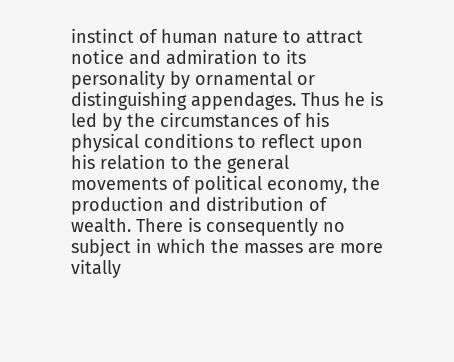instinct of human nature to attract notice and admiration to its personality by ornamental or distinguishing appendages. Thus he is led by the circumstances of his physical conditions to reflect upon his relation to the general movements of political economy, the production and distribution of wealth. There is consequently no subject in which the masses are more vitally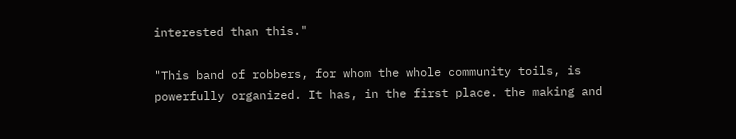interested than this."

"This band of robbers, for whom the whole community toils, is powerfully organized. It has, in the first place. the making and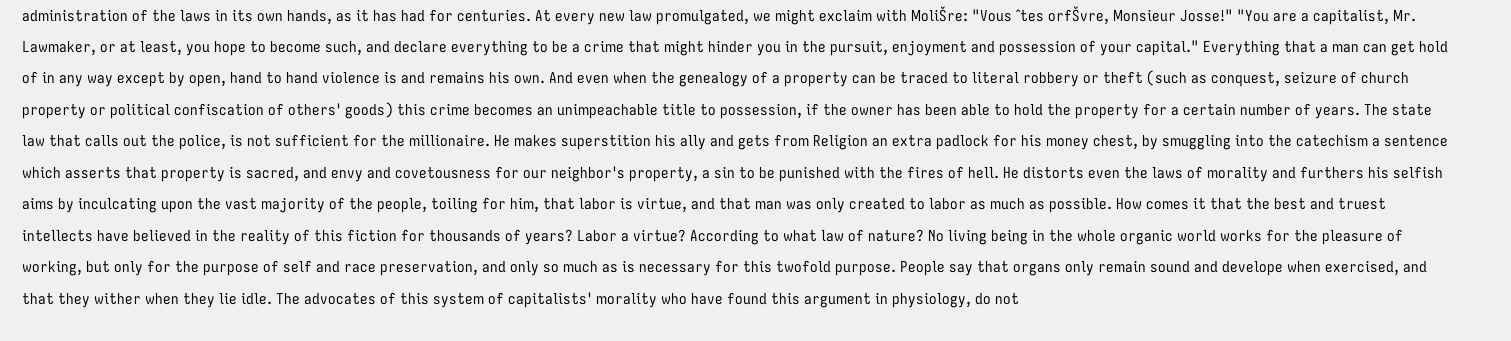administration of the laws in its own hands, as it has had for centuries. At every new law promulgated, we might exclaim with MoliŠre: "Vous ˆtes orfŠvre, Monsieur Josse!" "You are a capitalist, Mr. Lawmaker, or at least, you hope to become such, and declare everything to be a crime that might hinder you in the pursuit, enjoyment and possession of your capital." Everything that a man can get hold of in any way except by open, hand to hand violence is and remains his own. And even when the genealogy of a property can be traced to literal robbery or theft (such as conquest, seizure of church property or political confiscation of others' goods) this crime becomes an unimpeachable title to possession, if the owner has been able to hold the property for a certain number of years. The state law that calls out the police, is not sufficient for the millionaire. He makes superstition his ally and gets from Religion an extra padlock for his money chest, by smuggling into the catechism a sentence which asserts that property is sacred, and envy and covetousness for our neighbor's property, a sin to be punished with the fires of hell. He distorts even the laws of morality and furthers his selfish aims by inculcating upon the vast majority of the people, toiling for him, that labor is virtue, and that man was only created to labor as much as possible. How comes it that the best and truest intellects have believed in the reality of this fiction for thousands of years? Labor a virtue? According to what law of nature? No living being in the whole organic world works for the pleasure of working, but only for the purpose of self and race preservation, and only so much as is necessary for this twofold purpose. People say that organs only remain sound and develope when exercised, and that they wither when they lie idle. The advocates of this system of capitalists' morality who have found this argument in physiology, do not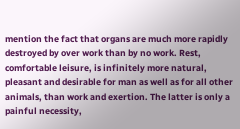mention the fact that organs are much more rapidly destroyed by over work than by no work. Rest, comfortable leisure, is infinitely more natural, pleasant and desirable for man as well as for all other animals, than work and exertion. The latter is only a painful necessity,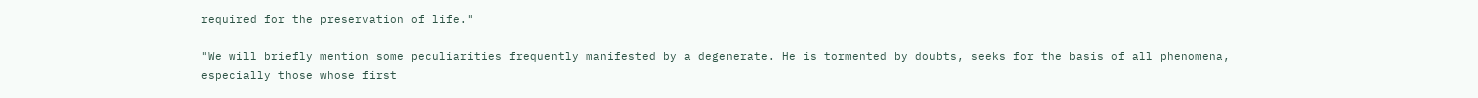required for the preservation of life."

"We will briefly mention some peculiarities frequently manifested by a degenerate. He is tormented by doubts, seeks for the basis of all phenomena, especially those whose first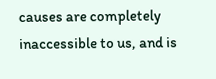causes are completely inaccessible to us, and is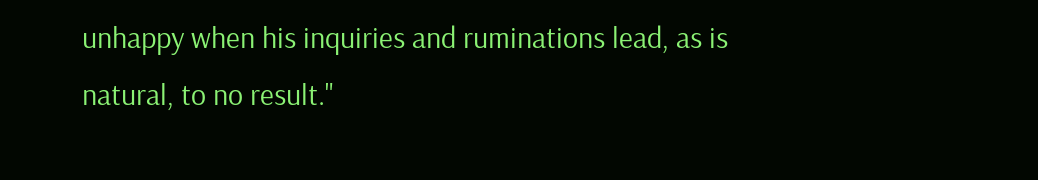unhappy when his inquiries and ruminations lead, as is natural, to no result."